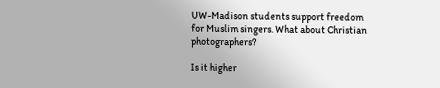UW-Madison students support freedom for Muslim singers. What about Christian photographers?

Is it higher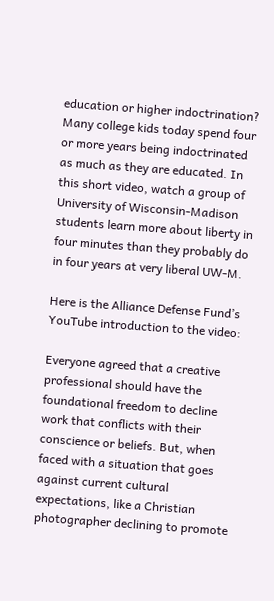education or higher indoctrination? Many college kids today spend four or more years being indoctrinated as much as they are educated. In this short video, watch a group of University of Wisconsin-Madison students learn more about liberty in four minutes than they probably do in four years at very liberal UW-M.

Here is the Alliance Defense Fund’s YouTube introduction to the video:

Everyone agreed that a creative professional should have the foundational freedom to decline work that conflicts with their conscience or beliefs. But, when faced with a situation that goes against current cultural expectations, like a Christian photographer declining to promote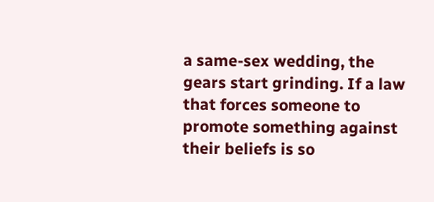a same-sex wedding, the gears start grinding. If a law that forces someone to promote something against their beliefs is so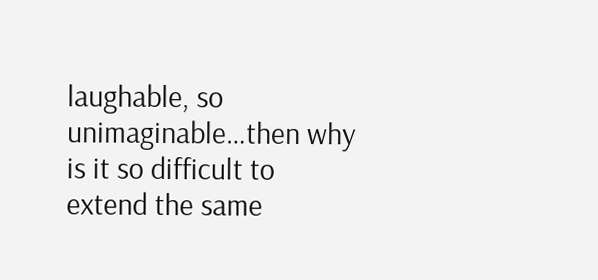laughable, so unimaginable…then why is it so difficult to extend the same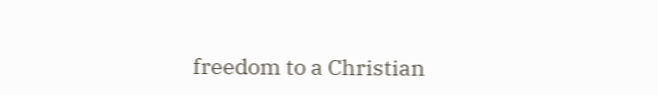freedom to a Christian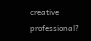creative professional?